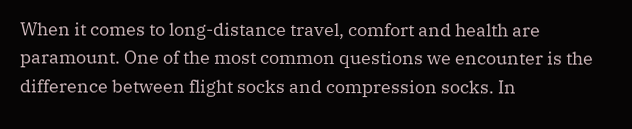When it comes to long-distance travel, comfort and health are paramount. One of the most common questions we encounter is the difference between flight socks and compression socks. In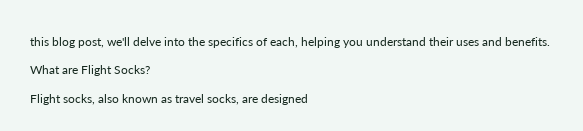this blog post, we'll delve into the specifics of each, helping you understand their uses and benefits.

What are Flight Socks?

Flight socks, also known as travel socks, are designed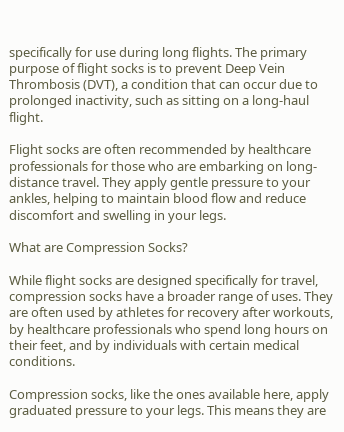specifically for use during long flights. The primary purpose of flight socks is to prevent Deep Vein Thrombosis (DVT), a condition that can occur due to prolonged inactivity, such as sitting on a long-haul flight.

Flight socks are often recommended by healthcare professionals for those who are embarking on long-distance travel. They apply gentle pressure to your ankles, helping to maintain blood flow and reduce discomfort and swelling in your legs.

What are Compression Socks?

While flight socks are designed specifically for travel, compression socks have a broader range of uses. They are often used by athletes for recovery after workouts, by healthcare professionals who spend long hours on their feet, and by individuals with certain medical conditions.

Compression socks, like the ones available here, apply graduated pressure to your legs. This means they are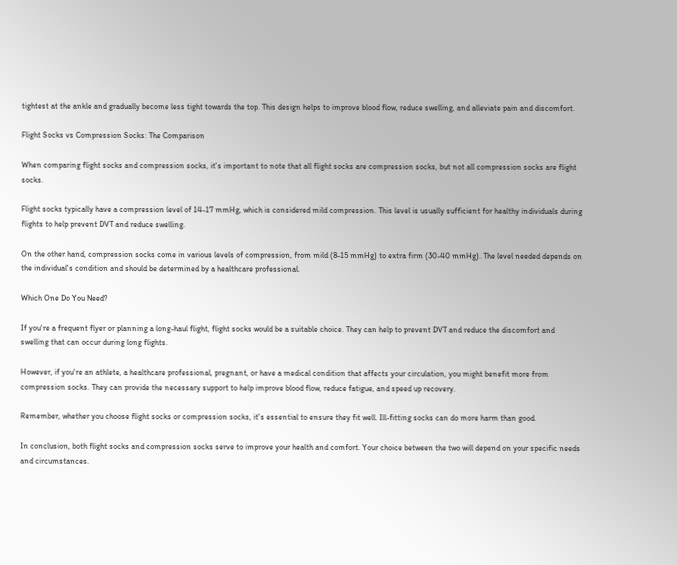tightest at the ankle and gradually become less tight towards the top. This design helps to improve blood flow, reduce swelling, and alleviate pain and discomfort.

Flight Socks vs Compression Socks: The Comparison

When comparing flight socks and compression socks, it's important to note that all flight socks are compression socks, but not all compression socks are flight socks.

Flight socks typically have a compression level of 14-17 mmHg, which is considered mild compression. This level is usually sufficient for healthy individuals during flights to help prevent DVT and reduce swelling.

On the other hand, compression socks come in various levels of compression, from mild (8-15 mmHg) to extra firm (30-40 mmHg). The level needed depends on the individual's condition and should be determined by a healthcare professional.

Which One Do You Need?

If you're a frequent flyer or planning a long-haul flight, flight socks would be a suitable choice. They can help to prevent DVT and reduce the discomfort and swelling that can occur during long flights.

However, if you're an athlete, a healthcare professional, pregnant, or have a medical condition that affects your circulation, you might benefit more from compression socks. They can provide the necessary support to help improve blood flow, reduce fatigue, and speed up recovery.

Remember, whether you choose flight socks or compression socks, it's essential to ensure they fit well. Ill-fitting socks can do more harm than good.

In conclusion, both flight socks and compression socks serve to improve your health and comfort. Your choice between the two will depend on your specific needs and circumstances.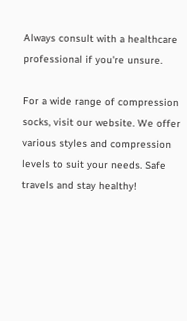Always consult with a healthcare professional if you're unsure.

For a wide range of compression socks, visit our website. We offer various styles and compression levels to suit your needs. Safe travels and stay healthy!